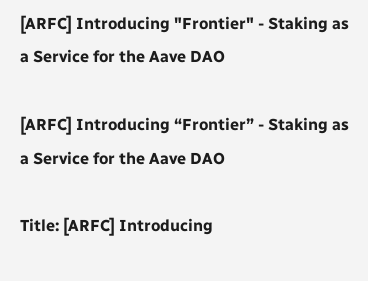[ARFC] Introducing "Frontier" - Staking as a Service for the Aave DAO

[ARFC] Introducing “Frontier” - Staking as a Service for the Aave DAO

Title: [ARFC] Introducing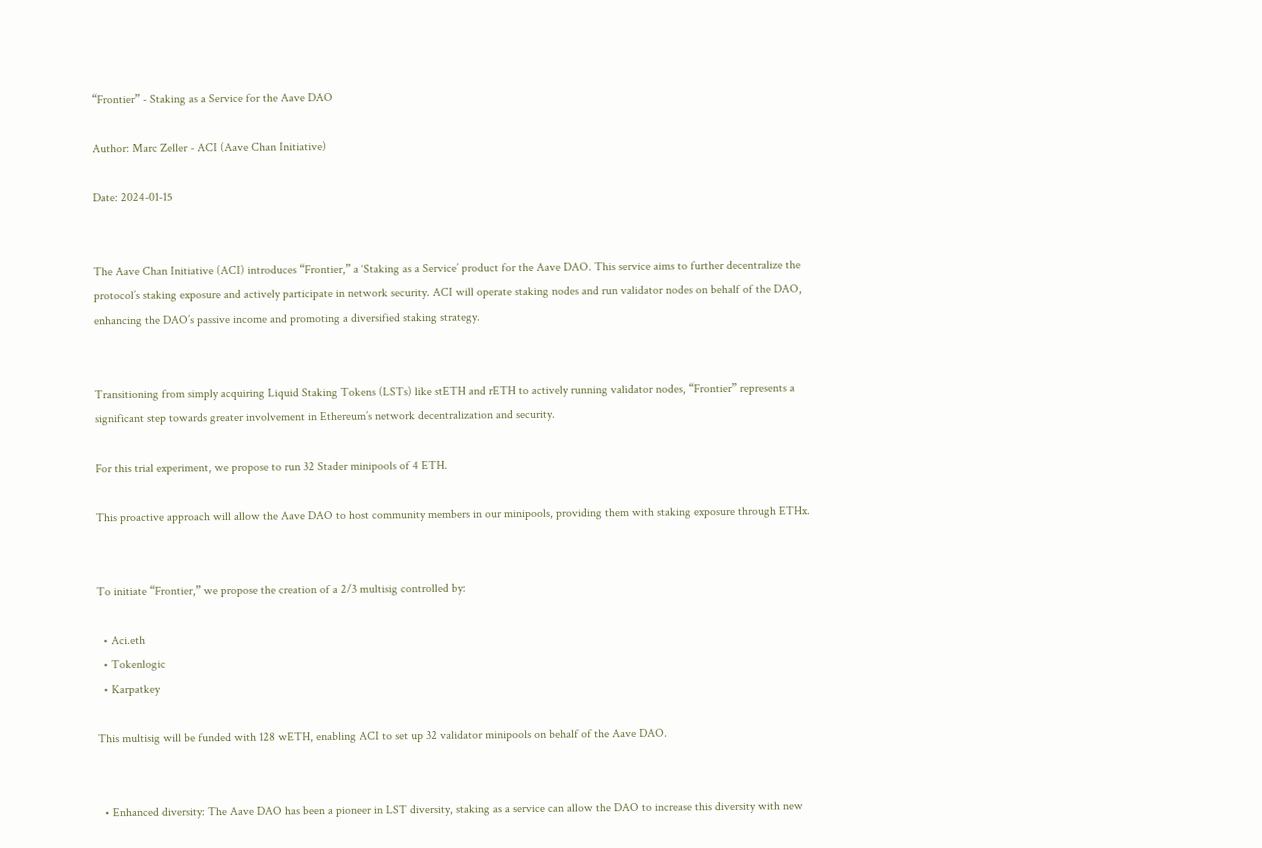“Frontier” - Staking as a Service for the Aave DAO

Author: Marc Zeller - ACI (Aave Chan Initiative)

Date: 2024-01-15


The Aave Chan Initiative (ACI) introduces “Frontier,” a ‘Staking as a Service’ product for the Aave DAO. This service aims to further decentralize the protocol’s staking exposure and actively participate in network security. ACI will operate staking nodes and run validator nodes on behalf of the DAO, enhancing the DAO’s passive income and promoting a diversified staking strategy.


Transitioning from simply acquiring Liquid Staking Tokens (LSTs) like stETH and rETH to actively running validator nodes, “Frontier” represents a significant step towards greater involvement in Ethereum’s network decentralization and security.

For this trial experiment, we propose to run 32 Stader minipools of 4 ETH.

This proactive approach will allow the Aave DAO to host community members in our minipools, providing them with staking exposure through ETHx.


To initiate “Frontier,” we propose the creation of a 2/3 multisig controlled by:

  • Aci.eth
  • Tokenlogic
  • Karpatkey

This multisig will be funded with 128 wETH, enabling ACI to set up 32 validator minipools on behalf of the Aave DAO.


  • Enhanced diversity: The Aave DAO has been a pioneer in LST diversity, staking as a service can allow the DAO to increase this diversity with new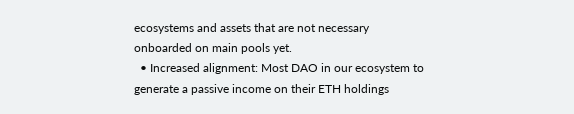ecosystems and assets that are not necessary onboarded on main pools yet.
  • Increased alignment: Most DAO in our ecosystem to generate a passive income on their ETH holdings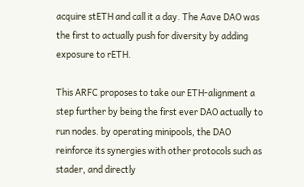acquire stETH and call it a day. The Aave DAO was the first to actually push for diversity by adding exposure to rETH.

This ARFC proposes to take our ETH-alignment a step further by being the first ever DAO actually to run nodes. by operating minipools, the DAO reinforce its synergies with other protocols such as stader, and directly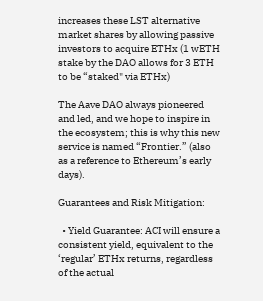increases these LST alternative market shares by allowing passive investors to acquire ETHx (1 wETH stake by the DAO allows for 3 ETH to be “staked" via ETHx)

The Aave DAO always pioneered and led, and we hope to inspire in the ecosystem; this is why this new service is named “Frontier.” (also as a reference to Ethereum’s early days).

Guarantees and Risk Mitigation:

  • Yield Guarantee: ACI will ensure a consistent yield, equivalent to the ‘regular’ ETHx returns, regardless of the actual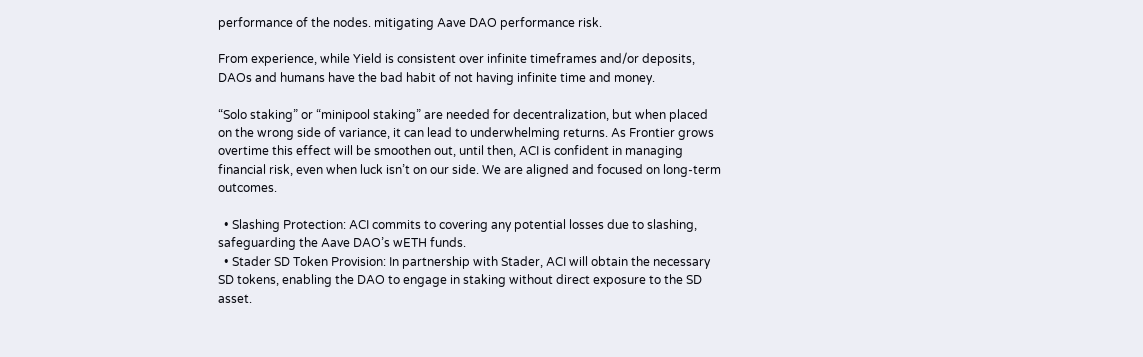performance of the nodes. mitigating Aave DAO performance risk.

From experience, while Yield is consistent over infinite timeframes and/or deposits, DAOs and humans have the bad habit of not having infinite time and money.

“Solo staking” or “minipool staking” are needed for decentralization, but when placed on the wrong side of variance, it can lead to underwhelming returns. As Frontier grows overtime this effect will be smoothen out, until then, ACI is confident in managing financial risk, even when luck isn’t on our side. We are aligned and focused on long-term outcomes.

  • Slashing Protection: ACI commits to covering any potential losses due to slashing, safeguarding the Aave DAO’s wETH funds.
  • Stader SD Token Provision: In partnership with Stader, ACI will obtain the necessary SD tokens, enabling the DAO to engage in staking without direct exposure to the SD asset.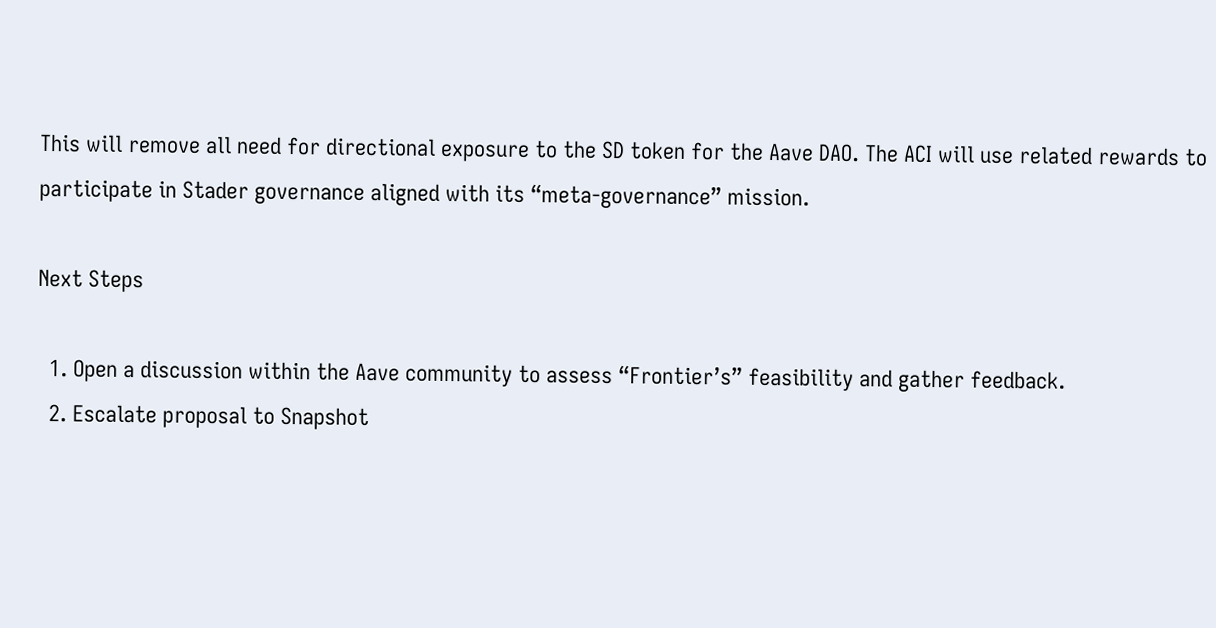This will remove all need for directional exposure to the SD token for the Aave DAO. The ACI will use related rewards to participate in Stader governance aligned with its “meta-governance” mission.

Next Steps

  1. Open a discussion within the Aave community to assess “Frontier’s” feasibility and gather feedback.
  2. Escalate proposal to Snapshot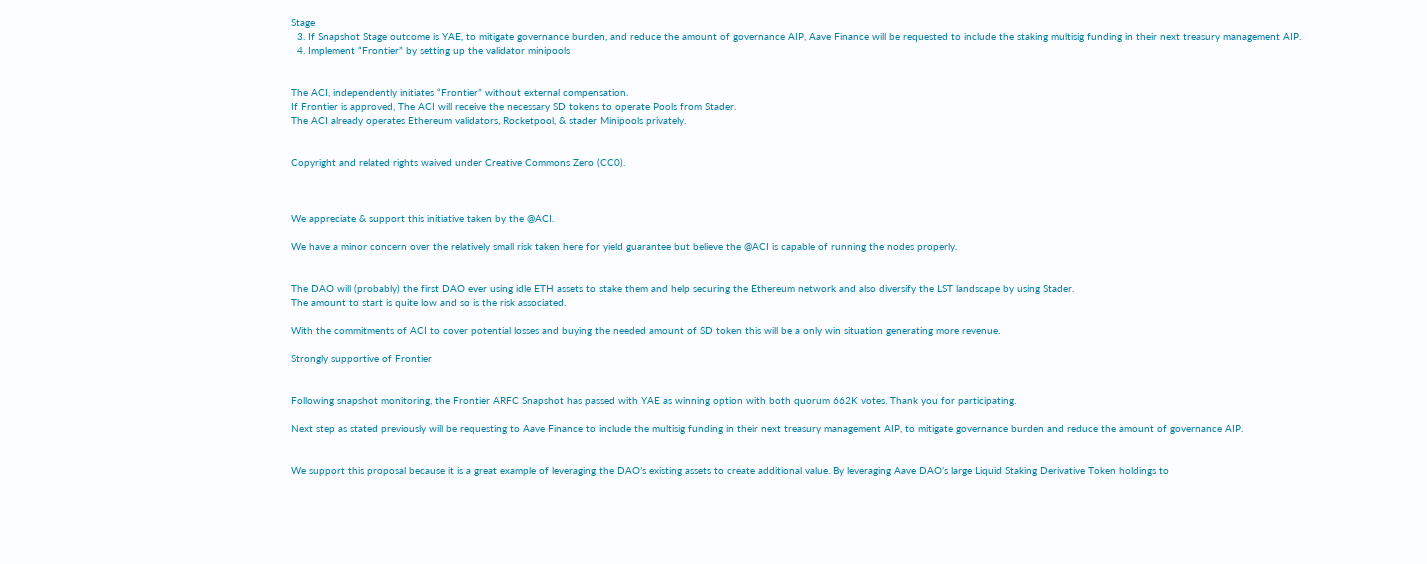Stage
  3. If Snapshot Stage outcome is YAE, to mitigate governance burden, and reduce the amount of governance AIP, Aave Finance will be requested to include the staking multisig funding in their next treasury management AIP.
  4. Implement “Frontier” by setting up the validator minipools


The ACI, independently initiates “Frontier” without external compensation.
If Frontier is approved, The ACI will receive the necessary SD tokens to operate Pools from Stader.
The ACI already operates Ethereum validators, Rocketpool, & stader Minipools privately.


Copyright and related rights waived under Creative Commons Zero (CC0).



We appreciate & support this initiative taken by the @ACI.

We have a minor concern over the relatively small risk taken here for yield guarantee but believe the @ACI is capable of running the nodes properly.


The DAO will (probably) the first DAO ever using idle ETH assets to stake them and help securing the Ethereum network and also diversify the LST landscape by using Stader.
The amount to start is quite low and so is the risk associated.

With the commitments of ACI to cover potential losses and buying the needed amount of SD token this will be a only win situation generating more revenue.

Strongly supportive of Frontier


Following snapshot monitoring, the Frontier ARFC Snapshot has passed with YAE as winning option with both quorum 662K votes. Thank you for participating.

Next step as stated previously will be requesting to Aave Finance to include the multisig funding in their next treasury management AIP, to mitigate governance burden and reduce the amount of governance AIP.


We support this proposal because it is a great example of leveraging the DAO’s existing assets to create additional value. By leveraging Aave DAO’s large Liquid Staking Derivative Token holdings to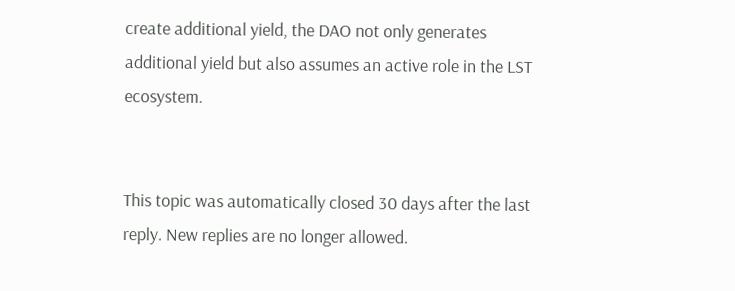create additional yield, the DAO not only generates additional yield but also assumes an active role in the LST ecosystem.


This topic was automatically closed 30 days after the last reply. New replies are no longer allowed.